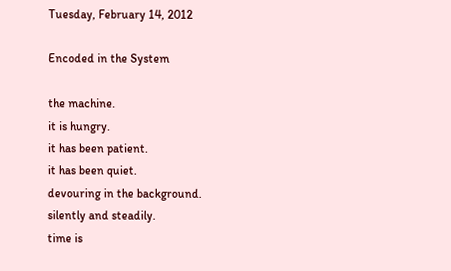Tuesday, February 14, 2012

Encoded in the System

the machine.
it is hungry.
it has been patient.
it has been quiet.
devouring in the background.
silently and steadily.
time is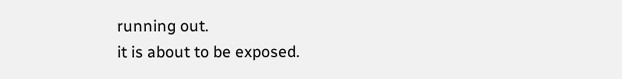running out.
it is about to be exposed.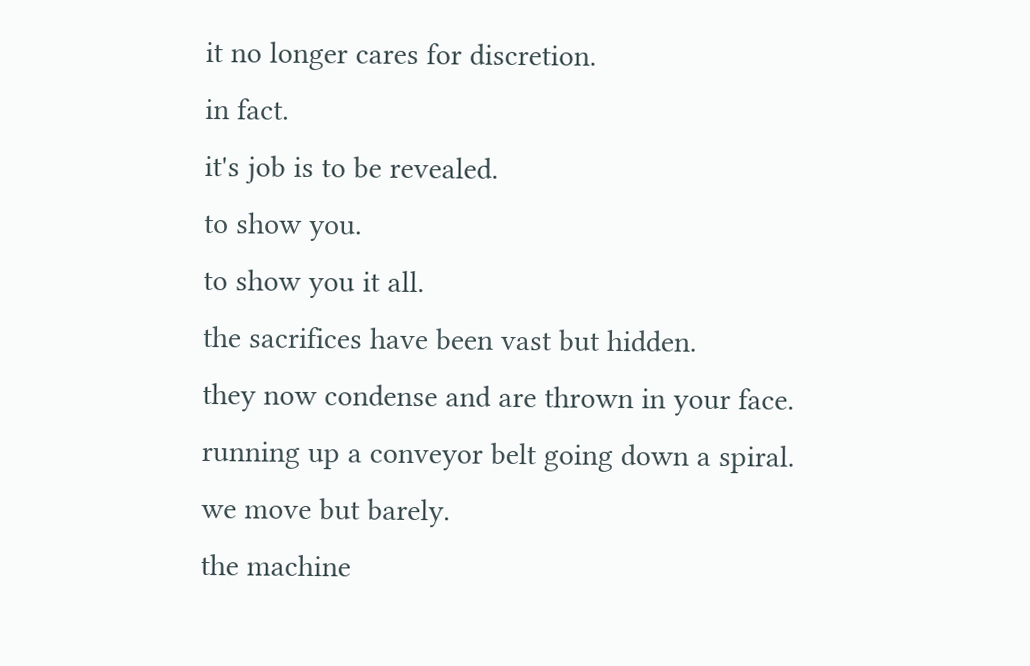it no longer cares for discretion.
in fact.
it's job is to be revealed.
to show you.
to show you it all.
the sacrifices have been vast but hidden.
they now condense and are thrown in your face.
running up a conveyor belt going down a spiral.
we move but barely.
the machine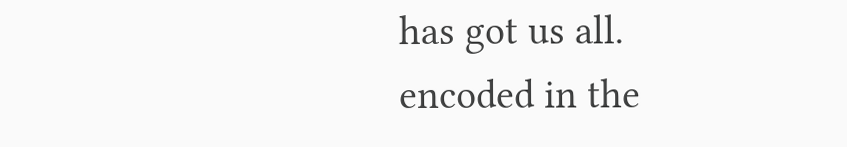has got us all.
encoded in the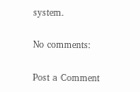system.

No comments:

Post a Comment